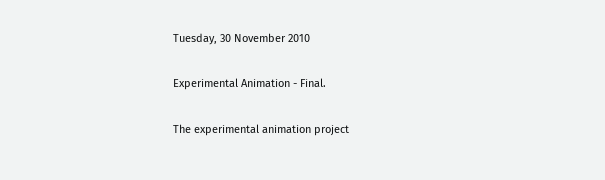Tuesday, 30 November 2010

Experimental Animation - Final.

The experimental animation project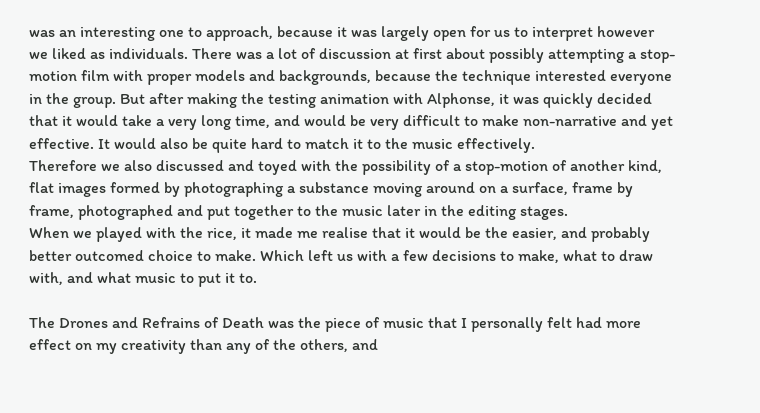was an interesting one to approach, because it was largely open for us to interpret however we liked as individuals. There was a lot of discussion at first about possibly attempting a stop-motion film with proper models and backgrounds, because the technique interested everyone in the group. But after making the testing animation with Alphonse, it was quickly decided that it would take a very long time, and would be very difficult to make non-narrative and yet effective. It would also be quite hard to match it to the music effectively.
Therefore we also discussed and toyed with the possibility of a stop-motion of another kind, flat images formed by photographing a substance moving around on a surface, frame by frame, photographed and put together to the music later in the editing stages.
When we played with the rice, it made me realise that it would be the easier, and probably better outcomed choice to make. Which left us with a few decisions to make, what to draw with, and what music to put it to.

The Drones and Refrains of Death was the piece of music that I personally felt had more effect on my creativity than any of the others, and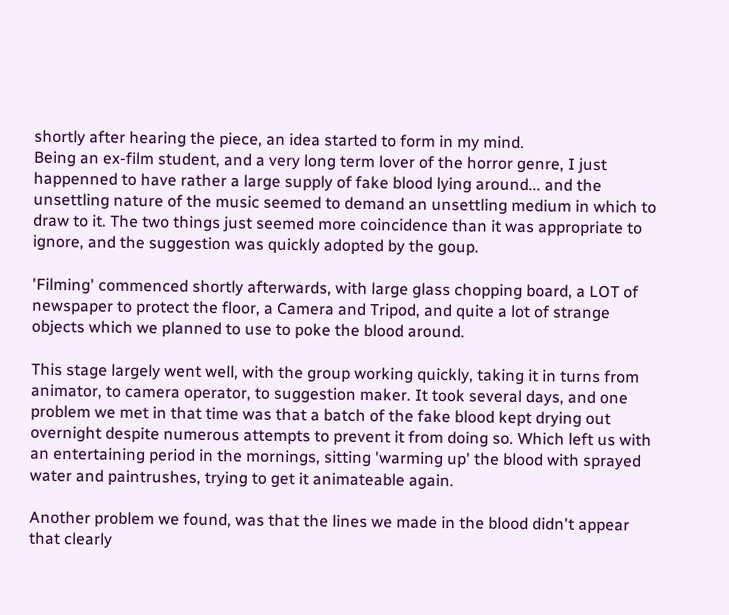shortly after hearing the piece, an idea started to form in my mind.
Being an ex-film student, and a very long term lover of the horror genre, I just happenned to have rather a large supply of fake blood lying around... and the unsettling nature of the music seemed to demand an unsettling medium in which to draw to it. The two things just seemed more coincidence than it was appropriate to ignore, and the suggestion was quickly adopted by the goup.

'Filming' commenced shortly afterwards, with large glass chopping board, a LOT of newspaper to protect the floor, a Camera and Tripod, and quite a lot of strange objects which we planned to use to poke the blood around.

This stage largely went well, with the group working quickly, taking it in turns from animator, to camera operator, to suggestion maker. It took several days, and one problem we met in that time was that a batch of the fake blood kept drying out overnight despite numerous attempts to prevent it from doing so. Which left us with an entertaining period in the mornings, sitting 'warming up' the blood with sprayed water and paintrushes, trying to get it animateable again.

Another problem we found, was that the lines we made in the blood didn't appear that clearly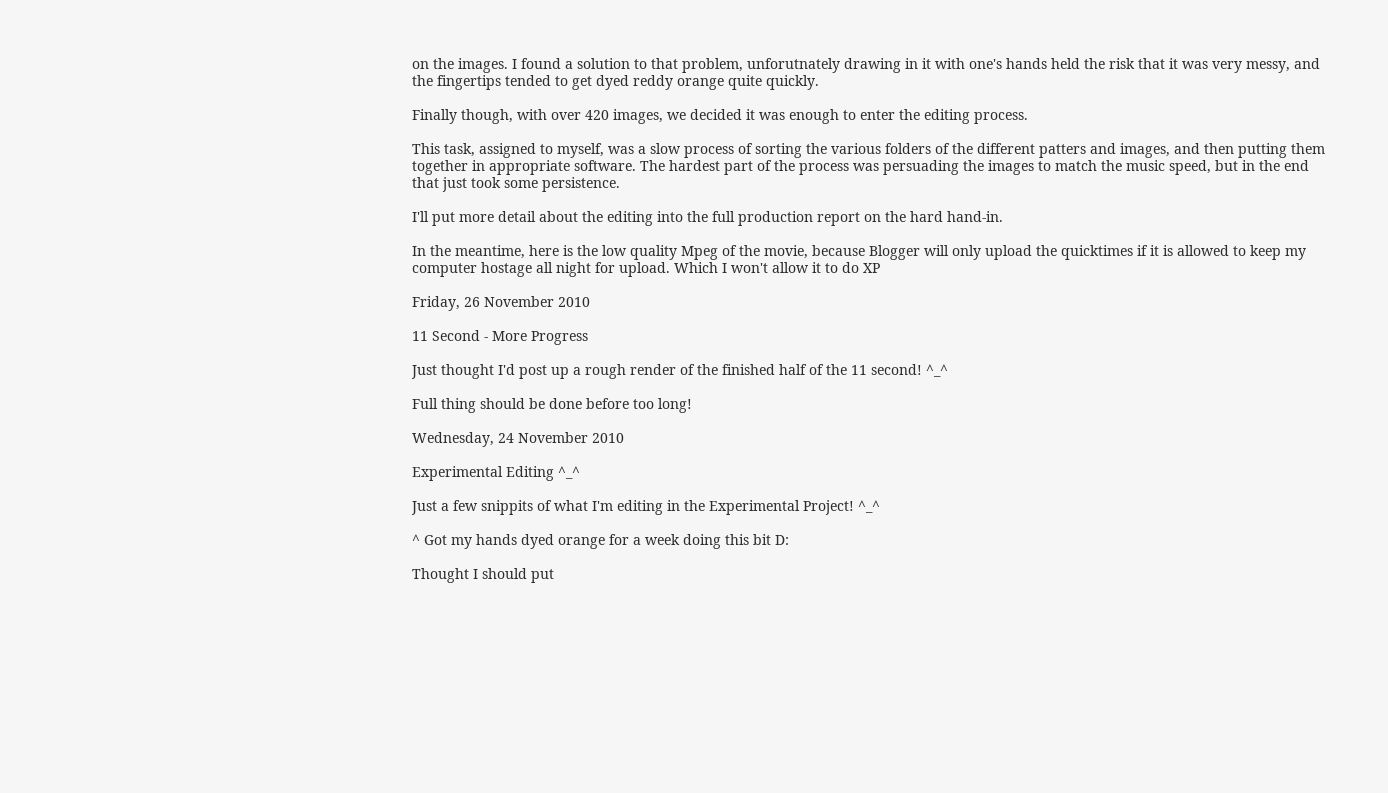on the images. I found a solution to that problem, unforutnately drawing in it with one's hands held the risk that it was very messy, and the fingertips tended to get dyed reddy orange quite quickly.

Finally though, with over 420 images, we decided it was enough to enter the editing process.

This task, assigned to myself, was a slow process of sorting the various folders of the different patters and images, and then putting them together in appropriate software. The hardest part of the process was persuading the images to match the music speed, but in the end that just took some persistence.

I'll put more detail about the editing into the full production report on the hard hand-in.

In the meantime, here is the low quality Mpeg of the movie, because Blogger will only upload the quicktimes if it is allowed to keep my computer hostage all night for upload. Which I won't allow it to do XP

Friday, 26 November 2010

11 Second - More Progress

Just thought I'd post up a rough render of the finished half of the 11 second! ^_^

Full thing should be done before too long!

Wednesday, 24 November 2010

Experimental Editing ^_^

Just a few snippits of what I'm editing in the Experimental Project! ^_^

^ Got my hands dyed orange for a week doing this bit D:

Thought I should put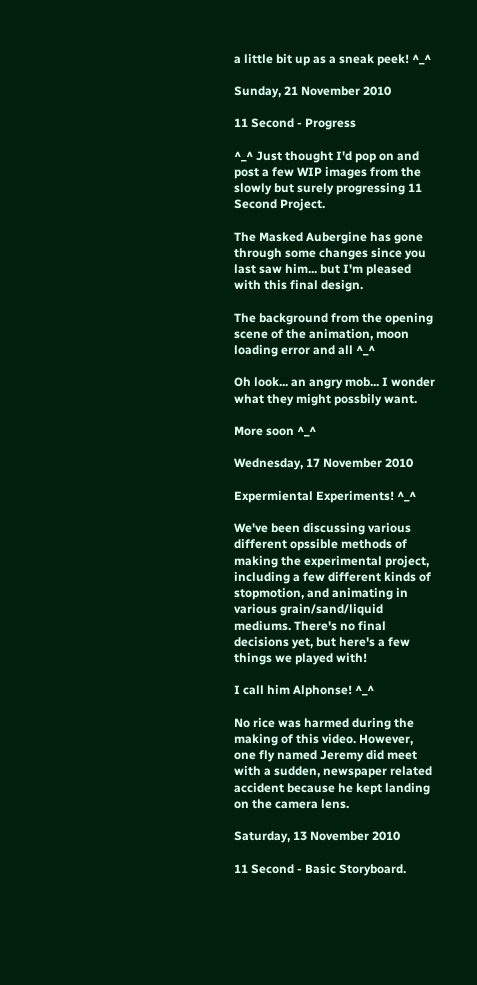a little bit up as a sneak peek! ^_^

Sunday, 21 November 2010

11 Second - Progress

^_^ Just thought I'd pop on and post a few WIP images from the slowly but surely progressing 11 Second Project.

The Masked Aubergine has gone through some changes since you last saw him... but I'm pleased with this final design.

The background from the opening scene of the animation, moon loading error and all ^_^

Oh look... an angry mob... I wonder what they might possbily want.

More soon ^_^

Wednesday, 17 November 2010

Expermiental Experiments! ^_^

We've been discussing various different opssible methods of making the experimental project, including a few different kinds of stopmotion, and animating in various grain/sand/liquid mediums. There's no final decisions yet, but here's a few things we played with!

I call him Alphonse! ^_^

No rice was harmed during the making of this video. However, one fly named Jeremy did meet with a sudden, newspaper related accident because he kept landing on the camera lens.

Saturday, 13 November 2010

11 Second - Basic Storyboard.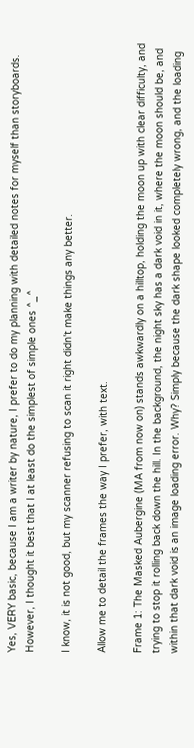Yes, VERY basic, because I am a writer by nature, I prefer to do my planning with detailed notes for myself than storyboards. However, I thought it best that I at least do the simplest of simple ones ^_^

I know, it is not good, but my scanner refusing to scan it right didn't make things any better.

Allow me to detail the frames the way I prefer, with text.

Frame 1: The Masked Aubergine (MA from now on) stands awkwardly on a hilltop, holding the moon up with clear difficulty, and trying to stop it rolling back down the hill. In the background, the night sky has a dark void in it, where the moon should be, and within that dark void is an image loading error. Why? Simply because the dark shape looked completely wrong, and the loading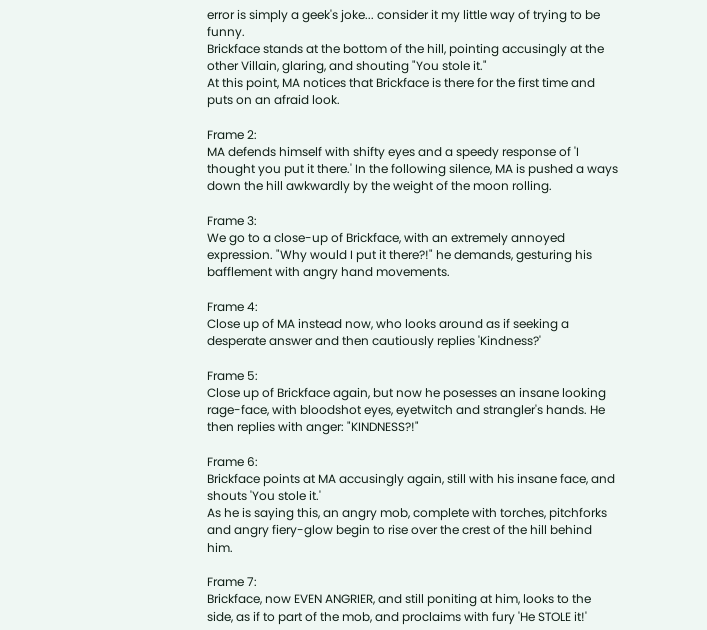error is simply a geek's joke... consider it my little way of trying to be funny.
Brickface stands at the bottom of the hill, pointing accusingly at the other Villain, glaring, and shouting "You stole it."
At this point, MA notices that Brickface is there for the first time and puts on an afraid look.

Frame 2:
MA defends himself with shifty eyes and a speedy response of 'I thought you put it there.' In the following silence, MA is pushed a ways down the hill awkwardly by the weight of the moon rolling.

Frame 3:
We go to a close-up of Brickface, with an extremely annoyed expression. "Why would I put it there?!" he demands, gesturing his bafflement with angry hand movements.

Frame 4:
Close up of MA instead now, who looks around as if seeking a desperate answer and then cautiously replies 'Kindness?'

Frame 5:
Close up of Brickface again, but now he posesses an insane looking rage-face, with bloodshot eyes, eyetwitch and strangler's hands. He then replies with anger: "KINDNESS?!"

Frame 6:
Brickface points at MA accusingly again, still with his insane face, and shouts 'You stole it.'
As he is saying this, an angry mob, complete with torches, pitchforks and angry fiery-glow begin to rise over the crest of the hill behind him.

Frame 7:
Brickface, now EVEN ANGRIER, and still poniting at him, looks to the side, as if to part of the mob, and proclaims with fury 'He STOLE it!'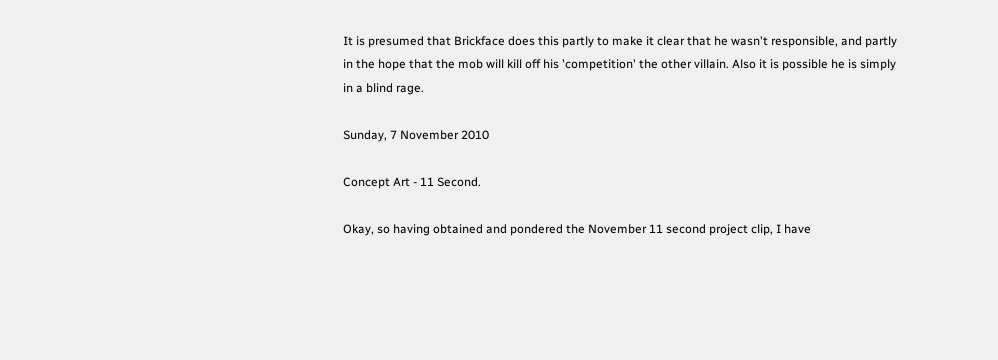It is presumed that Brickface does this partly to make it clear that he wasn't responsible, and partly in the hope that the mob will kill off his 'competition' the other villain. Also it is possible he is simply in a blind rage.

Sunday, 7 November 2010

Concept Art - 11 Second.

Okay, so having obtained and pondered the November 11 second project clip, I have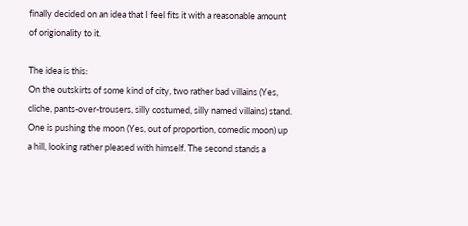finally decided on an idea that I feel fits it with a reasonable amount of origionality to it.

The idea is this:
On the outskirts of some kind of city, two rather bad villains (Yes, cliche, pants-over-trousers, silly costumed, silly named villains) stand. One is pushing the moon (Yes, out of proportion, comedic moon) up a hill, looking rather pleased with himself. The second stands a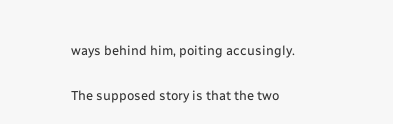ways behind him, poiting accusingly.

The supposed story is that the two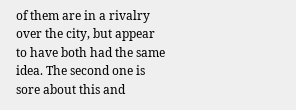of them are in a rivalry over the city, but appear to have both had the same idea. The second one is sore about this and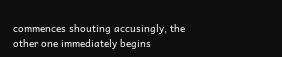commences shouting accusingly, the other one immediately begins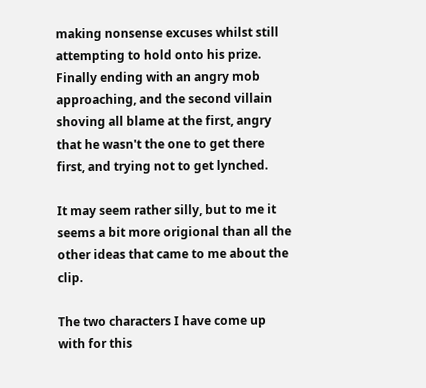making nonsense excuses whilst still attempting to hold onto his prize. Finally ending with an angry mob approaching, and the second villain shoving all blame at the first, angry that he wasn't the one to get there first, and trying not to get lynched.

It may seem rather silly, but to me it seems a bit more origional than all the other ideas that came to me about the clip.

The two characters I have come up with for this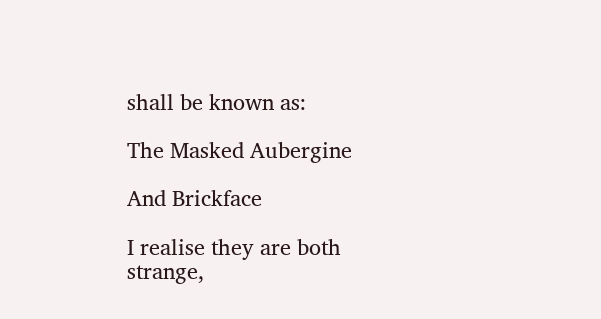shall be known as:

The Masked Aubergine

And Brickface

I realise they are both strange,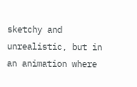sketchy and unrealistic, but in an animation where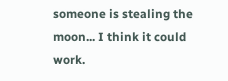someone is stealing the moon... I think it could work.